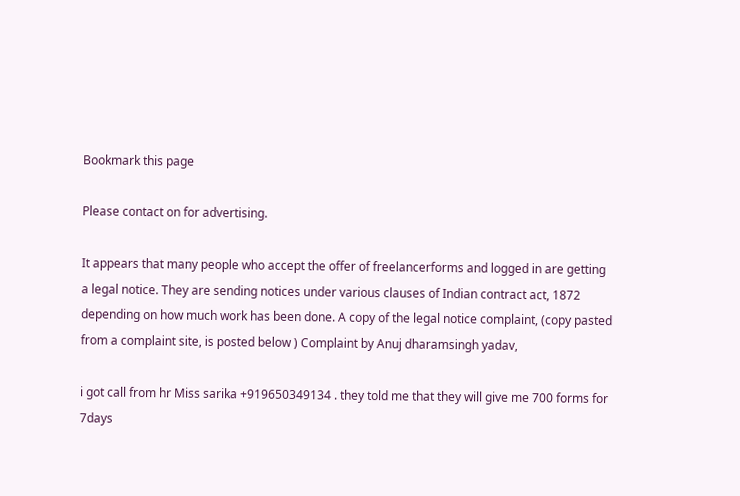Bookmark this page

Please contact on for advertising.

It appears that many people who accept the offer of freelancerforms and logged in are getting a legal notice. They are sending notices under various clauses of Indian contract act, 1872 depending on how much work has been done. A copy of the legal notice complaint, (copy pasted from a complaint site, is posted below ) Complaint by Anuj dharamsingh yadav,

i got call from hr Miss sarika +919650349134 . they told me that they will give me 700 forms for 7days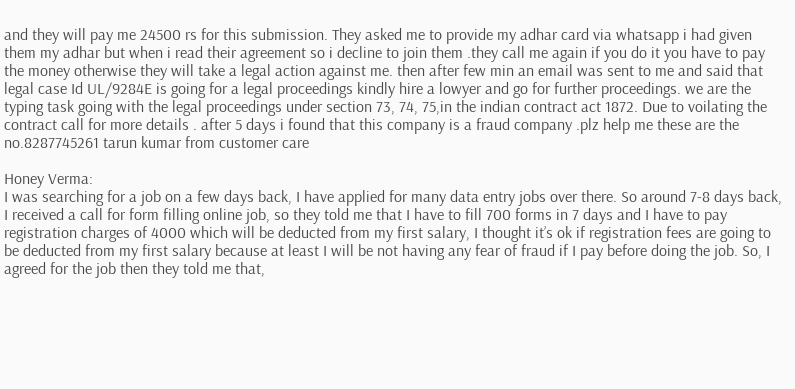and they will pay me 24500 rs for this submission. They asked me to provide my adhar card via whatsapp i had given them my adhar but when i read their agreement so i decline to join them .they call me again if you do it you have to pay the money otherwise they will take a legal action against me. then after few min an email was sent to me and said that legal case Id UL/9284E is going for a legal proceedings kindly hire a lowyer and go for further proceedings. we are the typing task going with the legal proceedings under section 73, 74, 75,in the indian contract act 1872. Due to voilating the contract call for more details . after 5 days i found that this company is a fraud company .plz help me these are the no.8287745261 tarun kumar from customer care

Honey Verma:
I was searching for a job on a few days back, I have applied for many data entry jobs over there. So around 7-8 days back, I received a call for form filling online job, so they told me that I have to fill 700 forms in 7 days and I have to pay registration charges of 4000 which will be deducted from my first salary, I thought it’s ok if registration fees are going to be deducted from my first salary because at least I will be not having any fear of fraud if I pay before doing the job. So, I agreed for the job then they told me that,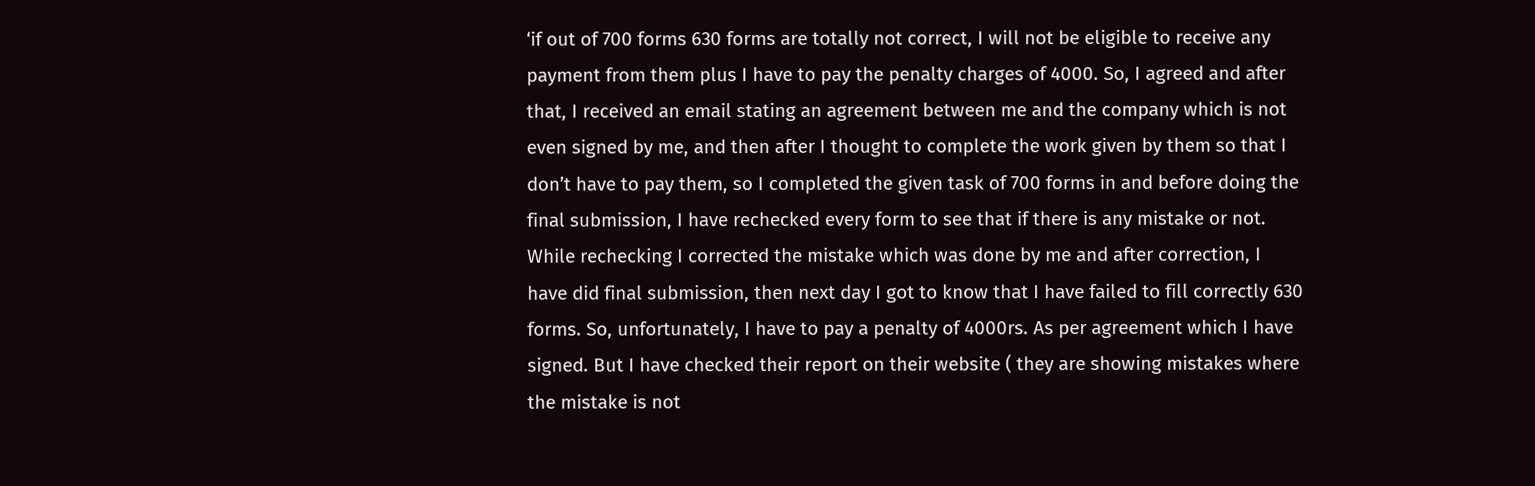‘if out of 700 forms 630 forms are totally not correct, I will not be eligible to receive any payment from them plus I have to pay the penalty charges of 4000. So, I agreed and after that, I received an email stating an agreement between me and the company which is not even signed by me, and then after I thought to complete the work given by them so that I don’t have to pay them, so I completed the given task of 700 forms in and before doing the final submission, I have rechecked every form to see that if there is any mistake or not. While rechecking I corrected the mistake which was done by me and after correction, I have did final submission, then next day I got to know that I have failed to fill correctly 630 forms. So, unfortunately, I have to pay a penalty of 4000rs. As per agreement which I have signed. But I have checked their report on their website ( they are showing mistakes where the mistake is not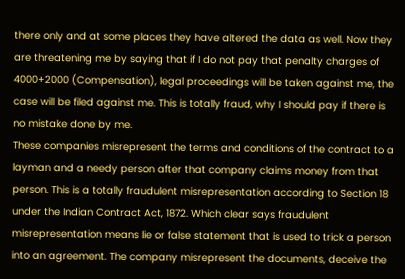there only and at some places they have altered the data as well. Now they are threatening me by saying that if I do not pay that penalty charges of 4000+2000 (Compensation), legal proceedings will be taken against me, the case will be filed against me. This is totally fraud, why I should pay if there is no mistake done by me.
These companies misrepresent the terms and conditions of the contract to a layman and a needy person after that company claims money from that person. This is a totally fraudulent misrepresentation according to Section 18 under the Indian Contract Act, 1872. Which clear says fraudulent misrepresentation means lie or false statement that is used to trick a person into an agreement. The company misrepresent the documents, deceive the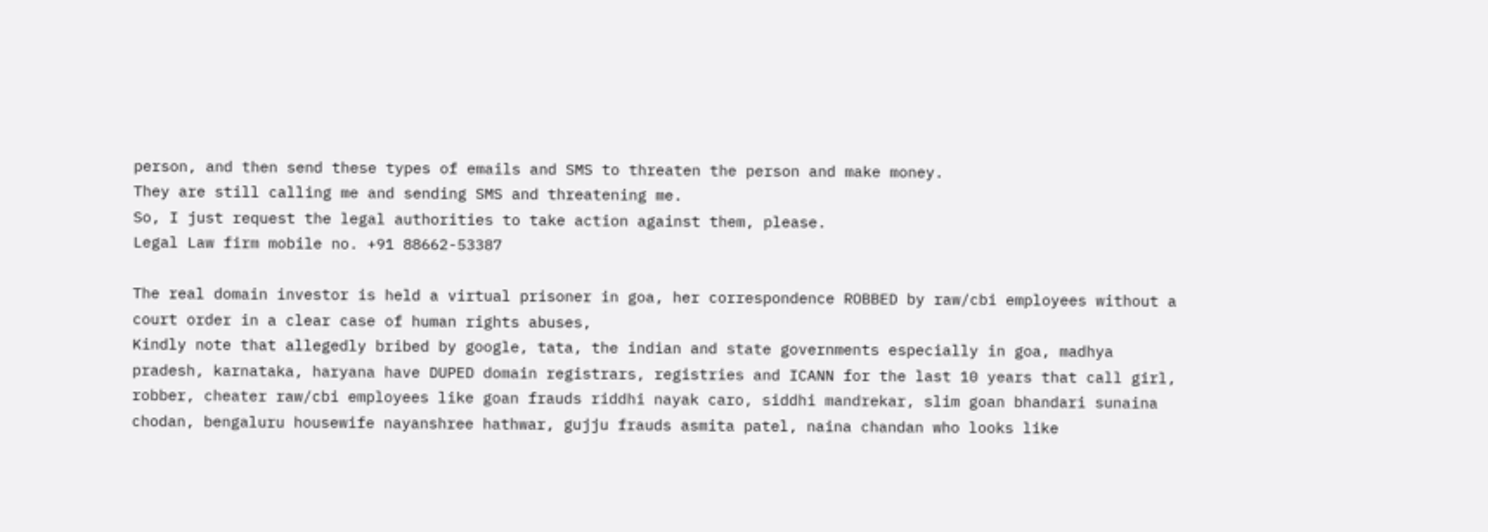person, and then send these types of emails and SMS to threaten the person and make money.
They are still calling me and sending SMS and threatening me.
So, I just request the legal authorities to take action against them, please.
Legal Law firm mobile no. +91 88662-53387

The real domain investor is held a virtual prisoner in goa, her correspondence ROBBED by raw/cbi employees without a court order in a clear case of human rights abuses,
Kindly note that allegedly bribed by google, tata, the indian and state governments especially in goa, madhya pradesh, karnataka, haryana have DUPED domain registrars, registries and ICANN for the last 10 years that call girl, robber, cheater raw/cbi employees like goan frauds riddhi nayak caro, siddhi mandrekar, slim goan bhandari sunaina chodan, bengaluru housewife nayanshree hathwar, gujju frauds asmita patel, naina chandan who looks like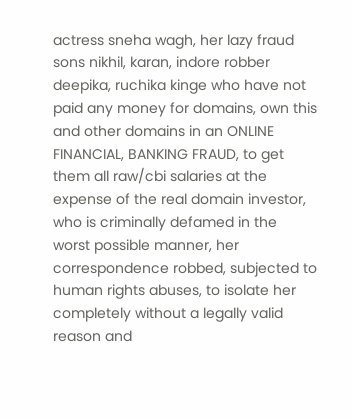actress sneha wagh, her lazy fraud sons nikhil, karan, indore robber deepika, ruchika kinge who have not paid any money for domains, own this and other domains in an ONLINE FINANCIAL, BANKING FRAUD, to get them all raw/cbi salaries at the expense of the real domain investor, who is criminally defamed in the worst possible manner, her correspondence robbed, subjected to human rights abuses, to isolate her completely without a legally valid reason and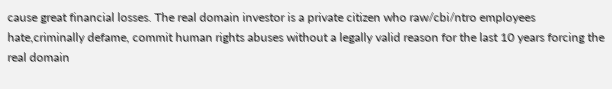cause great financial losses. The real domain investor is a private citizen who raw/cbi/ntro employees hate,criminally defame, commit human rights abuses without a legally valid reason for the last 10 years forcing the real domain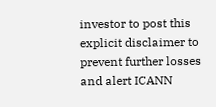investor to post this explicit disclaimer to prevent further losses and alert ICANN